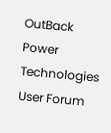OutBack Power Technologies User Forum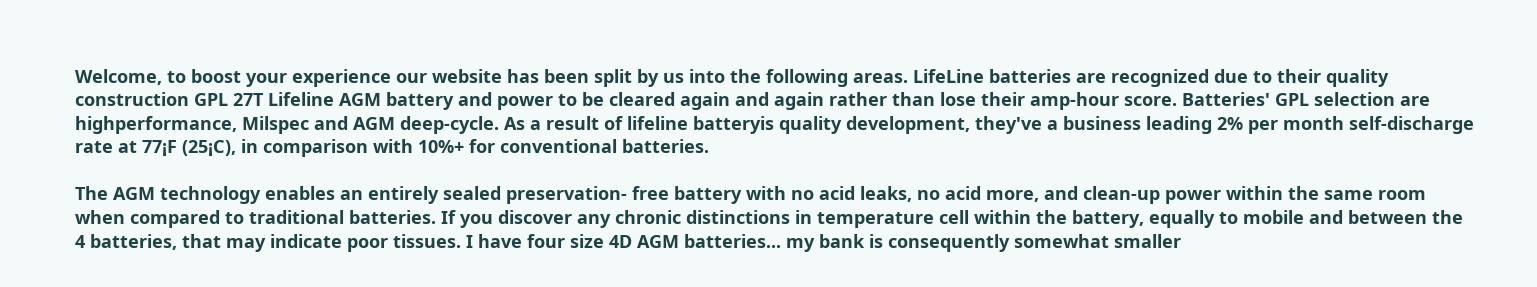Welcome, to boost your experience our website has been split by us into the following areas. LifeLine batteries are recognized due to their quality construction GPL 27T Lifeline AGM battery and power to be cleared again and again rather than lose their amp-hour score. Batteries' GPL selection are highperformance, Milspec and AGM deep-cycle. As a result of lifeline batteryis quality development, they've a business leading 2% per month self-discharge rate at 77¡F (25¡C), in comparison with 10%+ for conventional batteries.

The AGM technology enables an entirely sealed preservation- free battery with no acid leaks, no acid more, and clean-up power within the same room when compared to traditional batteries. If you discover any chronic distinctions in temperature cell within the battery, equally to mobile and between the 4 batteries, that may indicate poor tissues. I have four size 4D AGM batteries... my bank is consequently somewhat smaller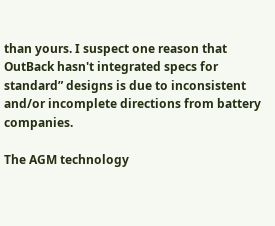than yours. I suspect one reason that OutBack hasn't integrated specs for standard” designs is due to inconsistent and/or incomplete directions from battery companies.

The AGM technology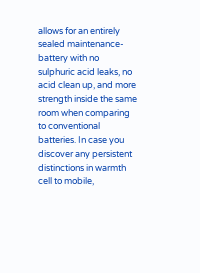allows for an entirely sealed maintenance- battery with no sulphuric acid leaks, no acid clean up, and more strength inside the same room when comparing to conventional batteries. In case you discover any persistent distinctions in warmth cell to mobile,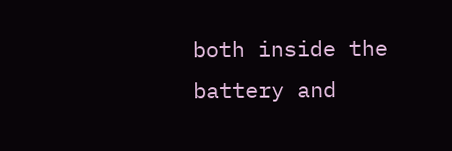both inside the battery and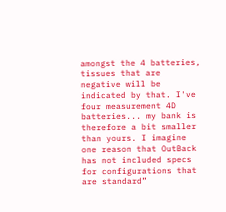amongst the 4 batteries, tissues that are negative will be indicated by that. I've four measurement 4D batteries... my bank is therefore a bit smaller than yours. I imagine one reason that OutBack has not included specs for configurations that are standard”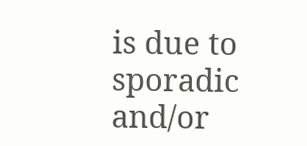is due to sporadic and/or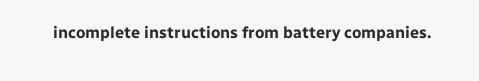incomplete instructions from battery companies.